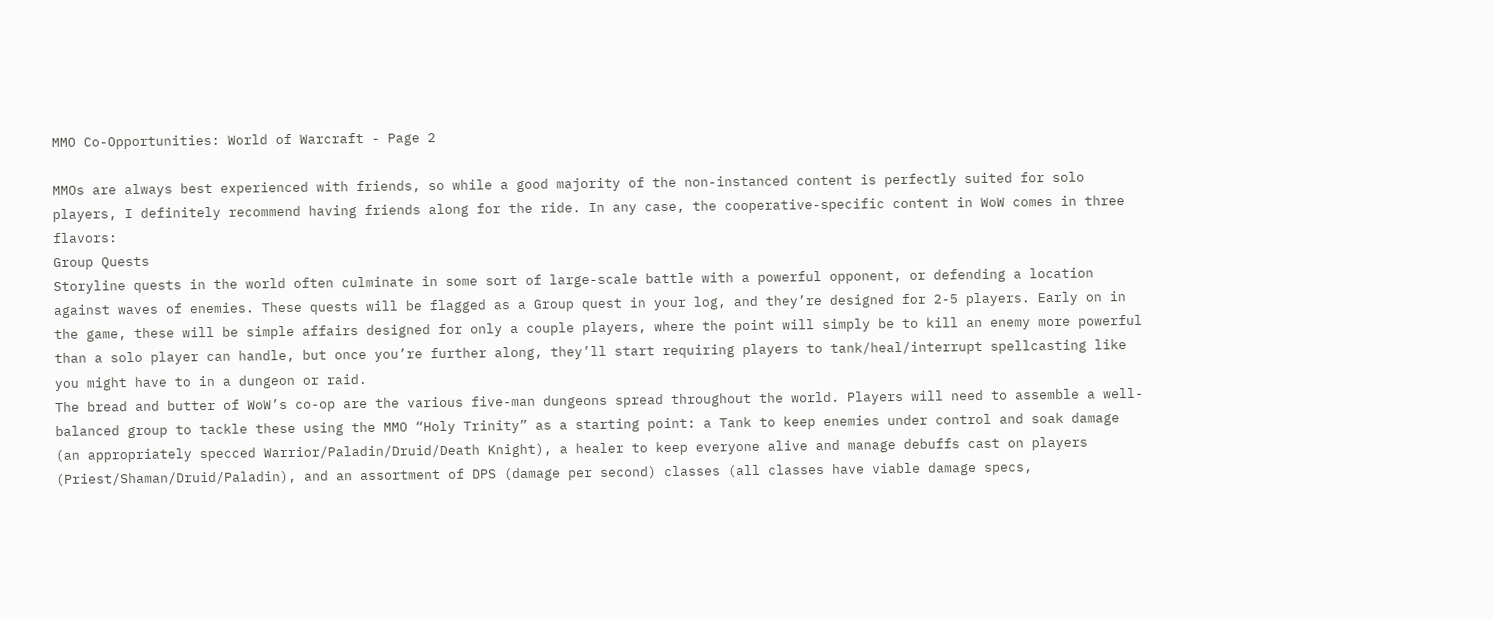MMO Co-Opportunities: World of Warcraft - Page 2

MMOs are always best experienced with friends, so while a good majority of the non-instanced content is perfectly suited for solo players, I definitely recommend having friends along for the ride. In any case, the cooperative-specific content in WoW comes in three flavors:
Group Quests
Storyline quests in the world often culminate in some sort of large-scale battle with a powerful opponent, or defending a location against waves of enemies. These quests will be flagged as a Group quest in your log, and they’re designed for 2-5 players. Early on in the game, these will be simple affairs designed for only a couple players, where the point will simply be to kill an enemy more powerful than a solo player can handle, but once you’re further along, they’ll start requiring players to tank/heal/interrupt spellcasting like you might have to in a dungeon or raid.
The bread and butter of WoW’s co-op are the various five-man dungeons spread throughout the world. Players will need to assemble a well-balanced group to tackle these using the MMO “Holy Trinity” as a starting point: a Tank to keep enemies under control and soak damage (an appropriately specced Warrior/Paladin/Druid/Death Knight), a healer to keep everyone alive and manage debuffs cast on players (Priest/Shaman/Druid/Paladin), and an assortment of DPS (damage per second) classes (all classes have viable damage specs,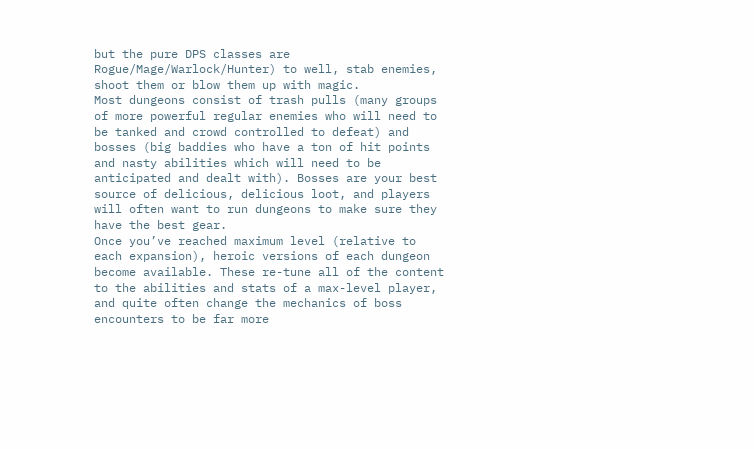but the pure DPS classes are Rogue/Mage/Warlock/Hunter) to well, stab enemies, shoot them or blow them up with magic.
Most dungeons consist of trash pulls (many groups of more powerful regular enemies who will need to be tanked and crowd controlled to defeat) and bosses (big baddies who have a ton of hit points and nasty abilities which will need to be anticipated and dealt with). Bosses are your best source of delicious, delicious loot, and players will often want to run dungeons to make sure they have the best gear.
Once you’ve reached maximum level (relative to each expansion), heroic versions of each dungeon become available. These re-tune all of the content to the abilities and stats of a max-level player, and quite often change the mechanics of boss encounters to be far more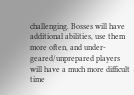challenging. Bosses will have additional abilities, use them more often, and under-geared/unprepared players will have a much more difficult time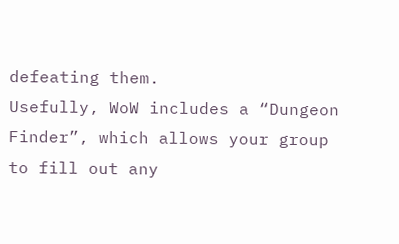defeating them.
Usefully, WoW includes a “Dungeon Finder”, which allows your group to fill out any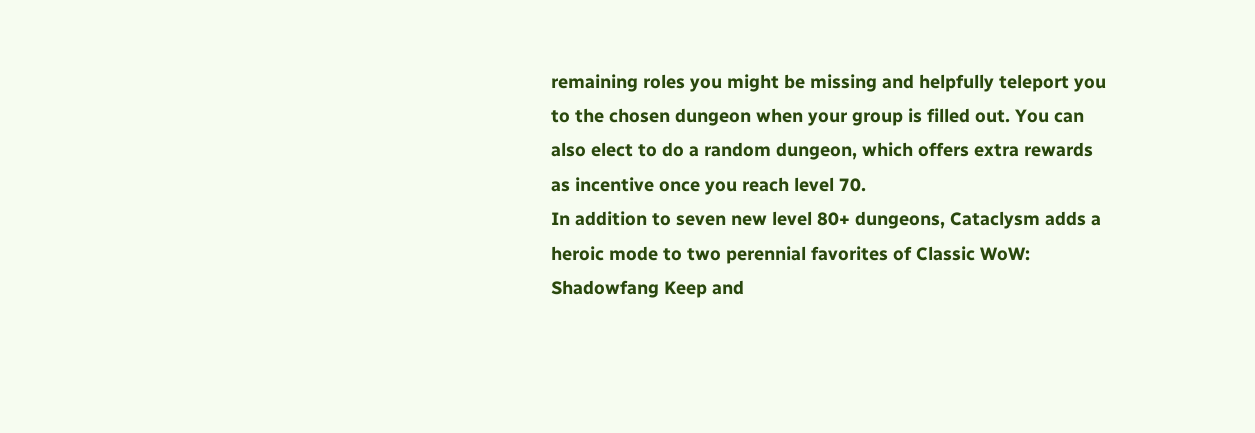remaining roles you might be missing and helpfully teleport you to the chosen dungeon when your group is filled out. You can also elect to do a random dungeon, which offers extra rewards as incentive once you reach level 70.
In addition to seven new level 80+ dungeons, Cataclysm adds a heroic mode to two perennial favorites of Classic WoW: Shadowfang Keep and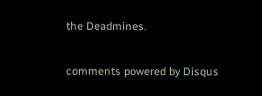the Deadmines.

comments powered by Disqus